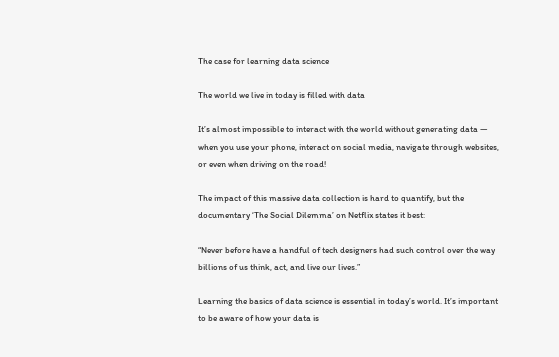The case for learning data science

The world we live in today is filled with data

It’s almost impossible to interact with the world without generating data — when you use your phone, interact on social media, navigate through websites, or even when driving on the road!

The impact of this massive data collection is hard to quantify, but the documentary ‘The Social Dilemma’ on Netflix states it best:

“Never before have a handful of tech designers had such control over the way billions of us think, act, and live our lives.”

Learning the basics of data science is essential in today’s world. It’s important to be aware of how your data is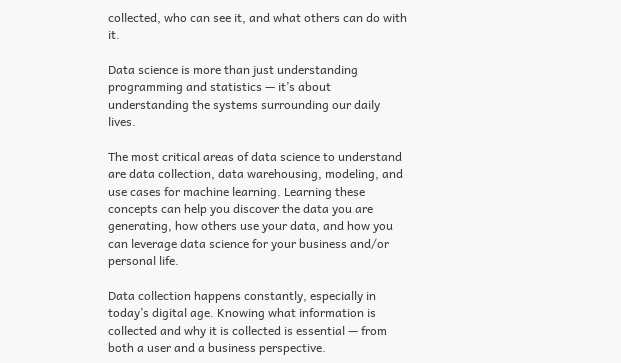collected, who can see it, and what others can do with it.

Data science is more than just understanding programming and statistics — it’s about understanding the systems surrounding our daily lives.

The most critical areas of data science to understand are data collection, data warehousing, modeling, and use cases for machine learning. Learning these concepts can help you discover the data you are generating, how others use your data, and how you can leverage data science for your business and/or personal life.

Data collection happens constantly, especially in today’s digital age. Knowing what information is collected and why it is collected is essential — from both a user and a business perspective.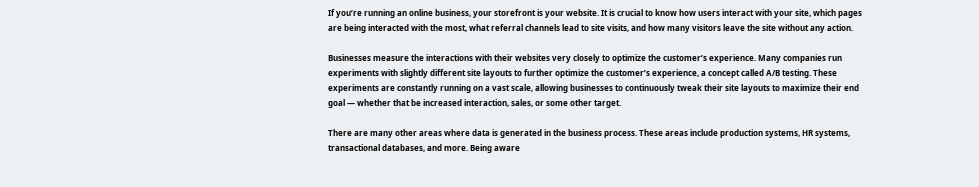If you’re running an online business, your storefront is your website. It is crucial to know how users interact with your site, which pages are being interacted with the most, what referral channels lead to site visits, and how many visitors leave the site without any action.

Businesses measure the interactions with their websites very closely to optimize the customer’s experience. Many companies run experiments with slightly different site layouts to further optimize the customer’s experience, a concept called A/B testing. These experiments are constantly running on a vast scale, allowing businesses to continuously tweak their site layouts to maximize their end goal — whether that be increased interaction, sales, or some other target.

There are many other areas where data is generated in the business process. These areas include production systems, HR systems, transactional databases, and more. Being aware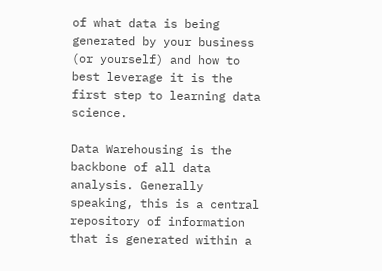of what data is being generated by your business (or yourself) and how to best leverage it is the first step to learning data science.

Data Warehousing is the backbone of all data analysis. Generally speaking, this is a central repository of information that is generated within a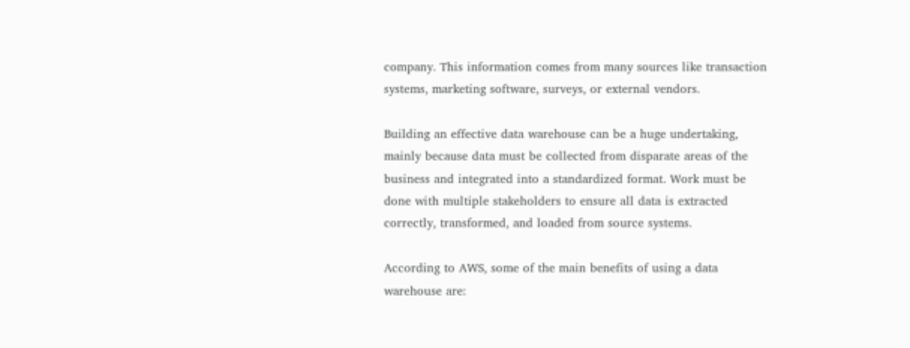company. This information comes from many sources like transaction systems, marketing software, surveys, or external vendors.

Building an effective data warehouse can be a huge undertaking, mainly because data must be collected from disparate areas of the business and integrated into a standardized format. Work must be done with multiple stakeholders to ensure all data is extracted correctly, transformed, and loaded from source systems.

According to AWS, some of the main benefits of using a data warehouse are: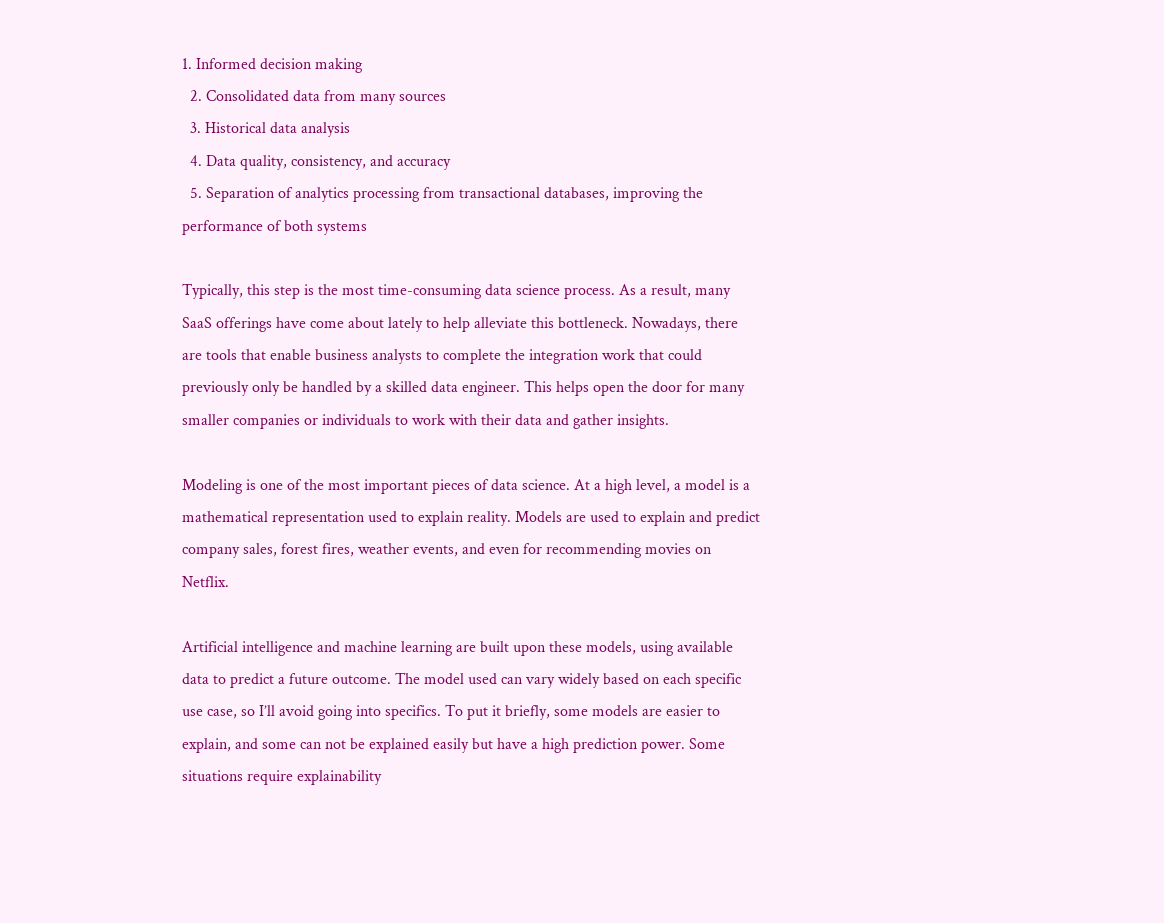1. Informed decision making
  2. Consolidated data from many sources
  3. Historical data analysis
  4. Data quality, consistency, and accuracy
  5. Separation of analytics processing from transactional databases, improving the performance of both systems

Typically, this step is the most time-consuming data science process. As a result, many SaaS offerings have come about lately to help alleviate this bottleneck. Nowadays, there are tools that enable business analysts to complete the integration work that could previously only be handled by a skilled data engineer. This helps open the door for many smaller companies or individuals to work with their data and gather insights.

Modeling is one of the most important pieces of data science. At a high level, a model is a mathematical representation used to explain reality. Models are used to explain and predict company sales, forest fires, weather events, and even for recommending movies on Netflix.

Artificial intelligence and machine learning are built upon these models, using available data to predict a future outcome. The model used can vary widely based on each specific use case, so I’ll avoid going into specifics. To put it briefly, some models are easier to explain, and some can not be explained easily but have a high prediction power. Some situations require explainability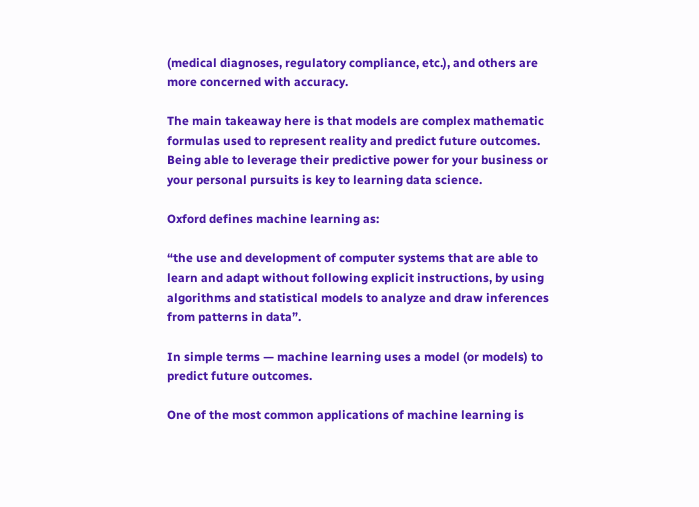(medical diagnoses, regulatory compliance, etc.), and others are more concerned with accuracy.

The main takeaway here is that models are complex mathematic formulas used to represent reality and predict future outcomes. Being able to leverage their predictive power for your business or your personal pursuits is key to learning data science.

Oxford defines machine learning as:

“the use and development of computer systems that are able to learn and adapt without following explicit instructions, by using algorithms and statistical models to analyze and draw inferences from patterns in data”.

In simple terms — machine learning uses a model (or models) to predict future outcomes.

One of the most common applications of machine learning is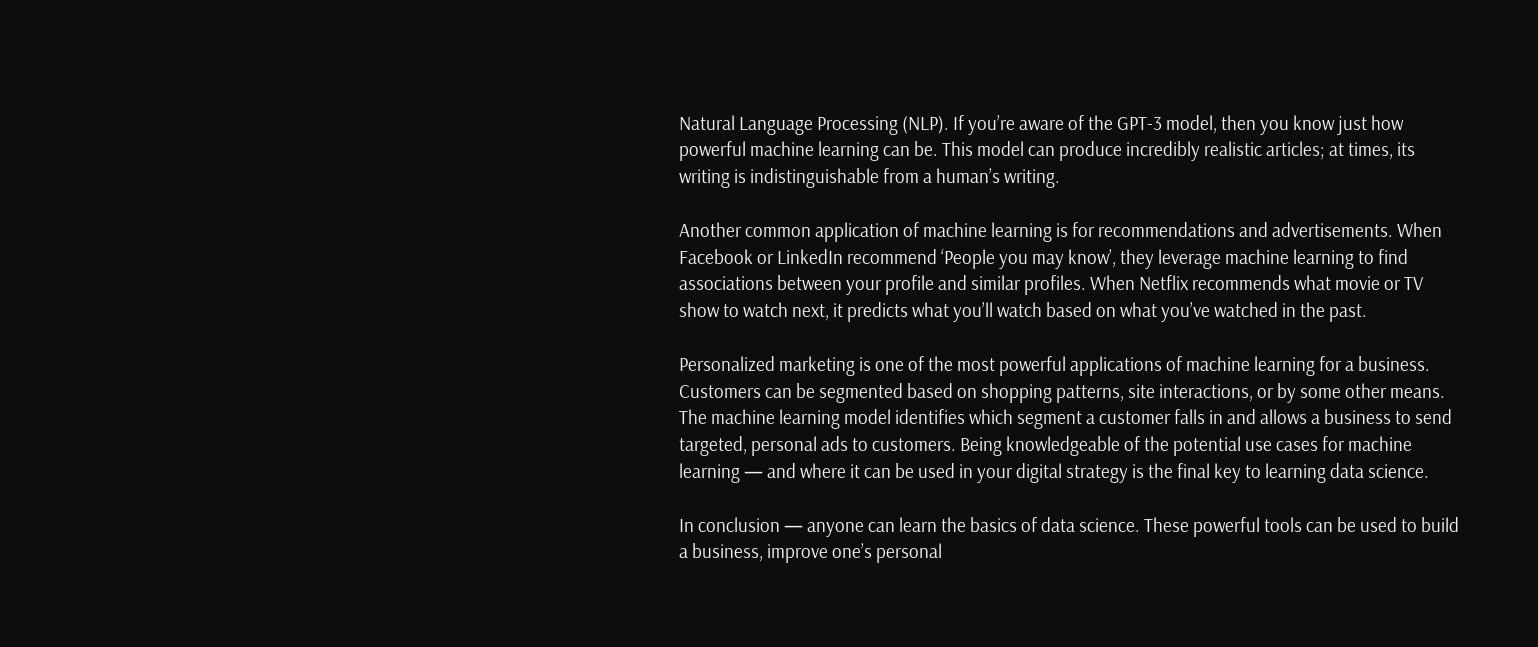Natural Language Processing (NLP). If you’re aware of the GPT-3 model, then you know just how powerful machine learning can be. This model can produce incredibly realistic articles; at times, its writing is indistinguishable from a human’s writing.

Another common application of machine learning is for recommendations and advertisements. When Facebook or LinkedIn recommend ‘People you may know’, they leverage machine learning to find associations between your profile and similar profiles. When Netflix recommends what movie or TV show to watch next, it predicts what you’ll watch based on what you’ve watched in the past.

Personalized marketing is one of the most powerful applications of machine learning for a business. Customers can be segmented based on shopping patterns, site interactions, or by some other means. The machine learning model identifies which segment a customer falls in and allows a business to send targeted, personal ads to customers. Being knowledgeable of the potential use cases for machine learning — and where it can be used in your digital strategy is the final key to learning data science.

In conclusion — anyone can learn the basics of data science. These powerful tools can be used to build a business, improve one’s personal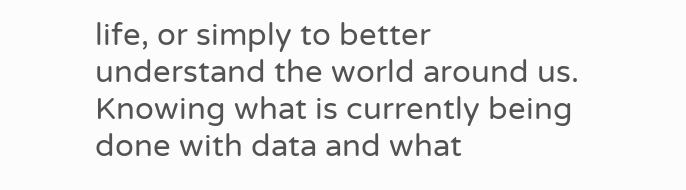life, or simply to better understand the world around us. Knowing what is currently being done with data and what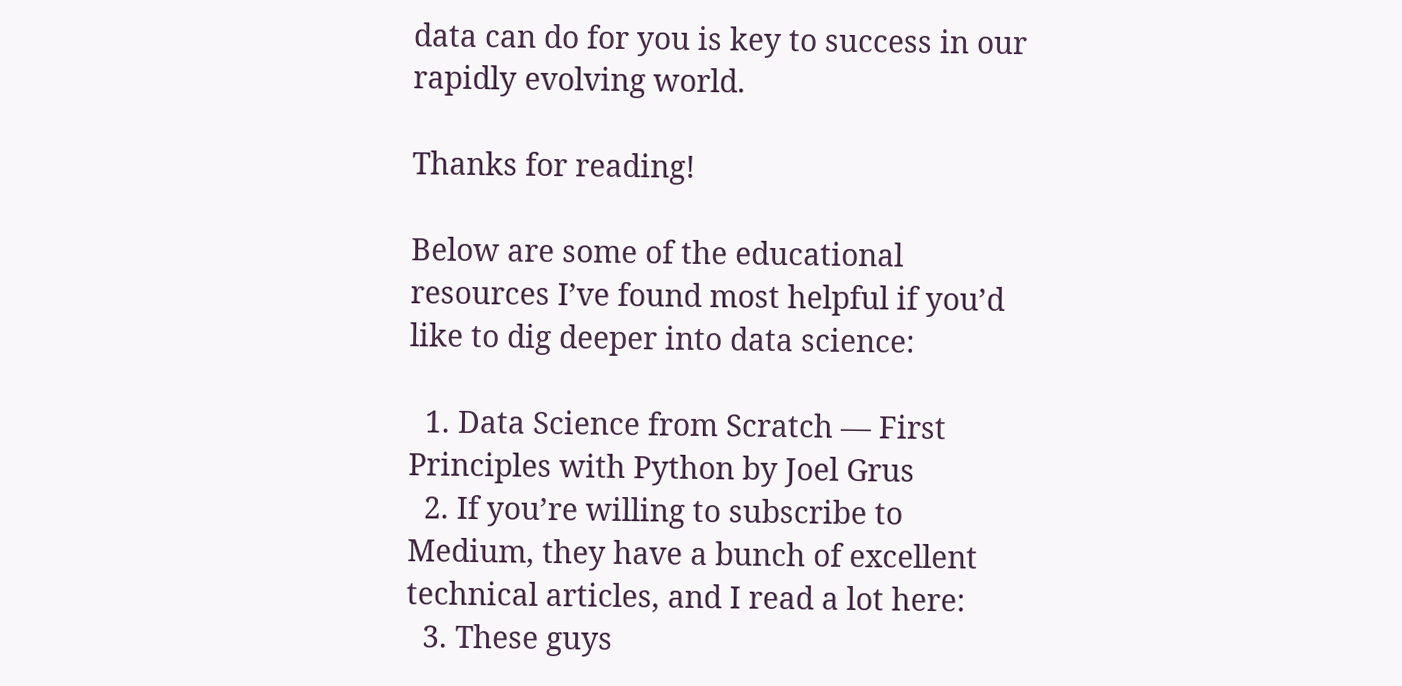data can do for you is key to success in our rapidly evolving world.

Thanks for reading!

Below are some of the educational resources I’ve found most helpful if you’d like to dig deeper into data science:

  1. Data Science from Scratch — First Principles with Python by Joel Grus
  2. If you’re willing to subscribe to Medium, they have a bunch of excellent technical articles, and I read a lot here:
  3. These guys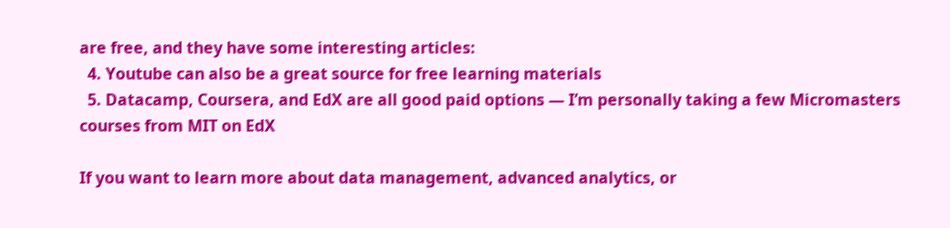are free, and they have some interesting articles:
  4. Youtube can also be a great source for free learning materials
  5. Datacamp, Coursera, and EdX are all good paid options — I’m personally taking a few Micromasters courses from MIT on EdX

If you want to learn more about data management, advanced analytics, or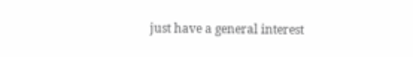just have a general interest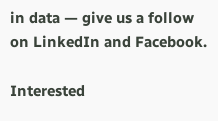in data — give us a follow on LinkedIn and Facebook.

Interested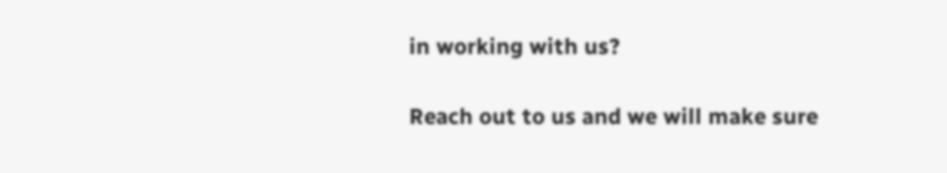in working with us?

Reach out to us and we will make sure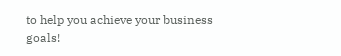to help you achieve your business goals!